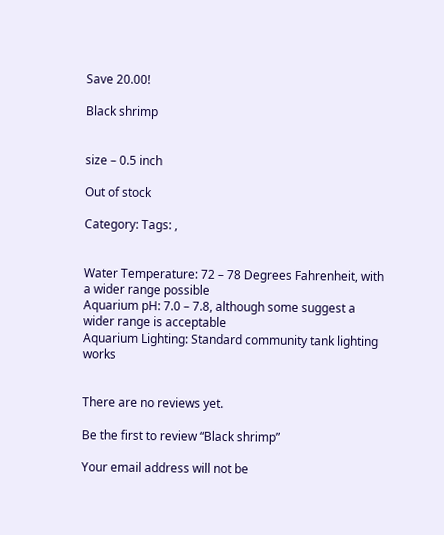Save 20.00!

Black shrimp


size – 0.5 inch

Out of stock

Category: Tags: ,


Water Temperature: 72 – 78 Degrees Fahrenheit, with a wider range possible
Aquarium pH: 7.0 – 7.8, although some suggest a wider range is acceptable
Aquarium Lighting: Standard community tank lighting works


There are no reviews yet.

Be the first to review “Black shrimp”

Your email address will not be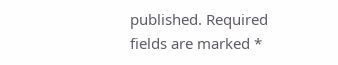published. Required fields are marked *